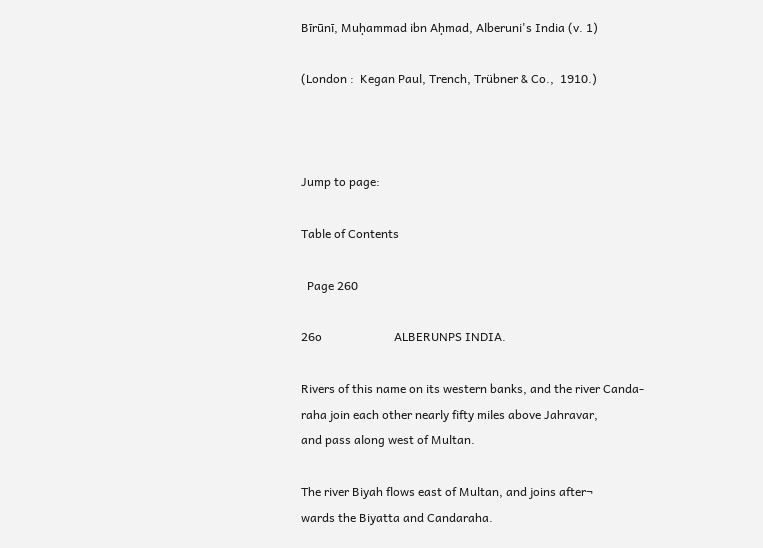Bīrūnī, Muḥammad ibn Aḥmad, Alberuni's India (v. 1)

(London :  Kegan Paul, Trench, Trübner & Co.,  1910.)



Jump to page:

Table of Contents

  Page 260

26o                        ALBERUNPS INDIA.

Rivers of this name on its western banks, and the river Canda-
raha join each other nearly fifty miles above Jahravar,
and pass along west of Multan.

The river Biyah flows east of Multan, and joins after¬
wards the Biyatta and Candaraha.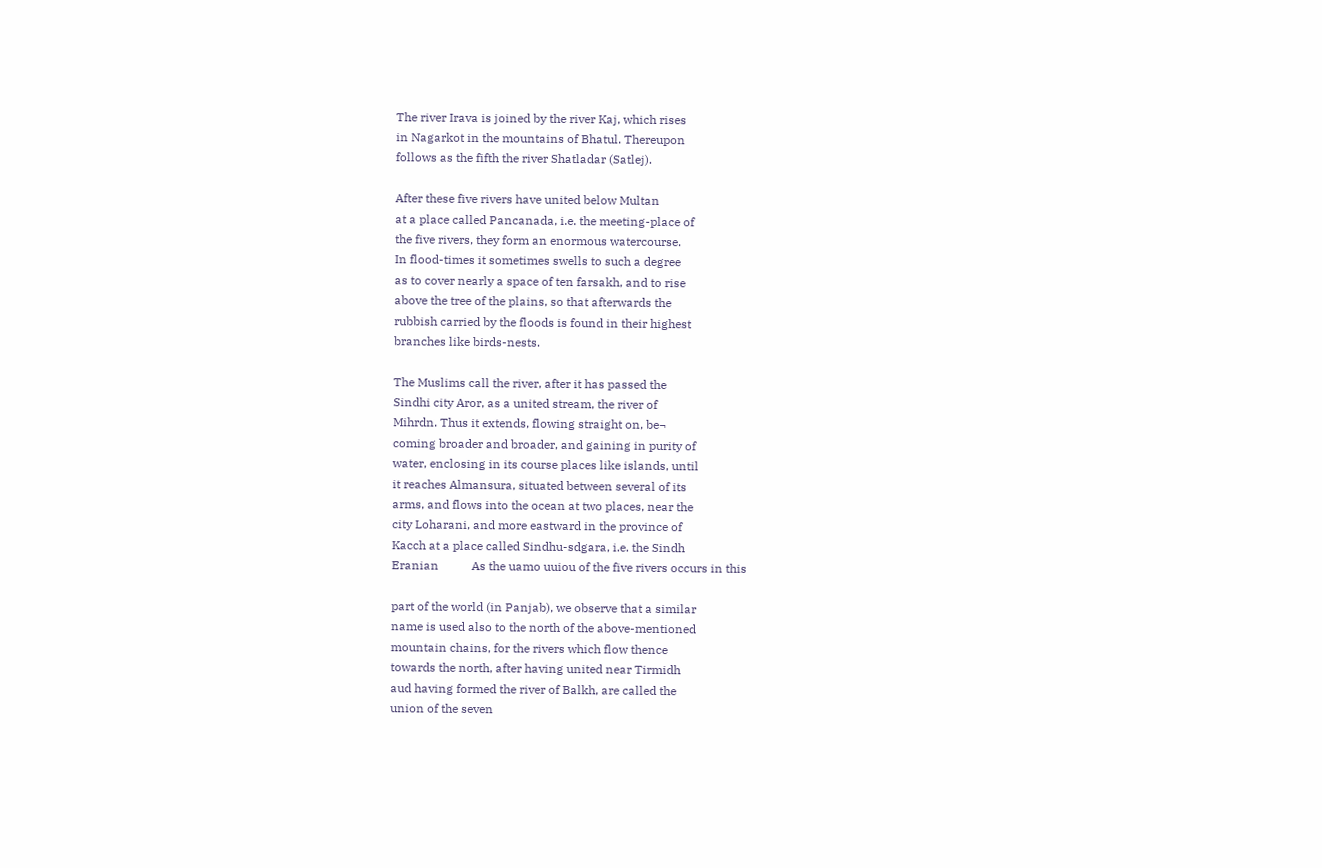The river Irava is joined by the river Kaj, which rises
in Nagarkot in the mountains of Bhatul. Thereupon
follows as the fifth the river Shatladar (Satlej).

After these five rivers have united below Multan
at a place called Pancanada, i.e. the meeting-place of
the five rivers, they form an enormous watercourse.
In flood-times it sometimes swells to such a degree
as to cover nearly a space of ten farsakh, and to rise
above the tree of the plains, so that afterwards the
rubbish carried by the floods is found in their highest
branches like birds-nests.

The Muslims call the river, after it has passed the
Sindhi city Aror, as a united stream, the river of
Mihrdn. Thus it extends, flowing straight on, be¬
coming broader and broader, and gaining in purity of
water, enclosing in its course places like islands, until
it reaches Almansura, situated between several of its
arms, and flows into the ocean at two places, near the
city Loharani, and more eastward in the province of
Kacch at a place called Sindhu-sdgara, i.e. the Sindh
Eranian           As the uamo uuiou of the five rivers occurs in this

part of the world (in Panjab), we observe that a similar
name is used also to the north of the above-mentioned
mountain chains, for the rivers which flow thence
towards the north, after having united near Tirmidh
aud having formed the river of Balkh, are called the
union of the seven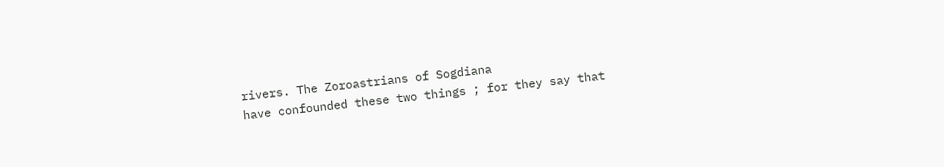rivers. The Zoroastrians of Sogdiana
have confounded these two things ; for they say that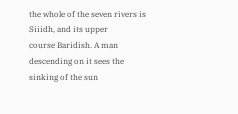the whole of the seven rivers is Siiidh, and its upper
course Baridish. A man descending on it sees the
sinking of the sun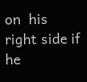on  his right side if he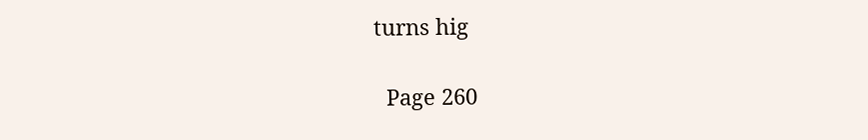turns hig

  Page 260